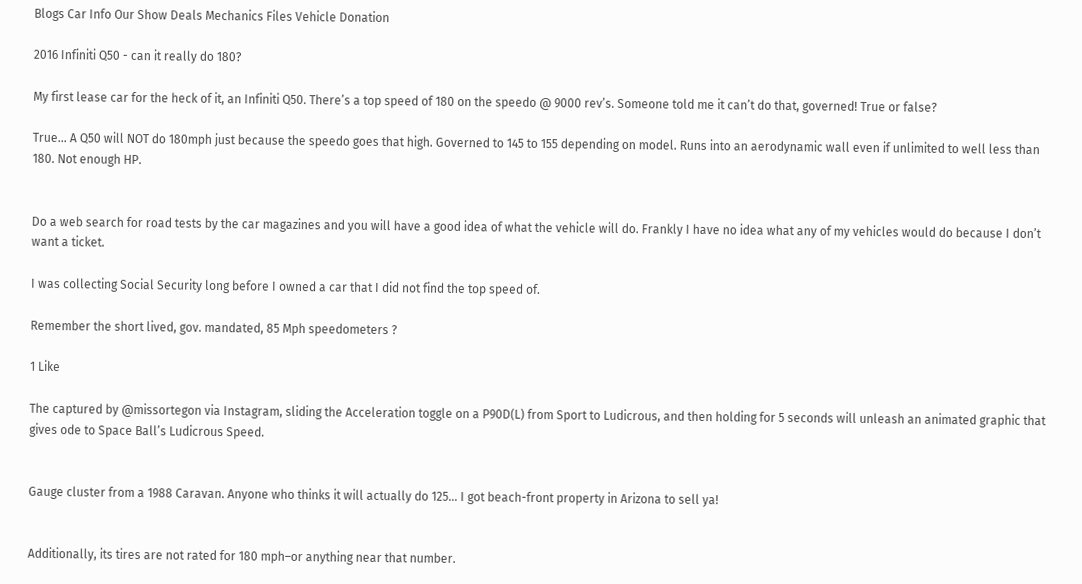Blogs Car Info Our Show Deals Mechanics Files Vehicle Donation

2016 Infiniti Q50 - can it really do 180?

My first lease car for the heck of it, an Infiniti Q50. There’s a top speed of 180 on the speedo @ 9000 rev’s. Someone told me it can’t do that, governed! True or false?

True… A Q50 will NOT do 180mph just because the speedo goes that high. Governed to 145 to 155 depending on model. Runs into an aerodynamic wall even if unlimited to well less than 180. Not enough HP.


Do a web search for road tests by the car magazines and you will have a good idea of what the vehicle will do. Frankly I have no idea what any of my vehicles would do because I don’t want a ticket.

I was collecting Social Security long before I owned a car that I did not find the top speed of.

Remember the short lived, gov. mandated, 85 Mph speedometers ?

1 Like

The captured by @missortegon via Instagram, sliding the Acceleration toggle on a P90D(L) from Sport to Ludicrous, and then holding for 5 seconds will unleash an animated graphic that gives ode to Space Ball’s Ludicrous Speed.


Gauge cluster from a 1988 Caravan. Anyone who thinks it will actually do 125… I got beach-front property in Arizona to sell ya!


Additionally, its tires are not rated for 180 mph–or anything near that number.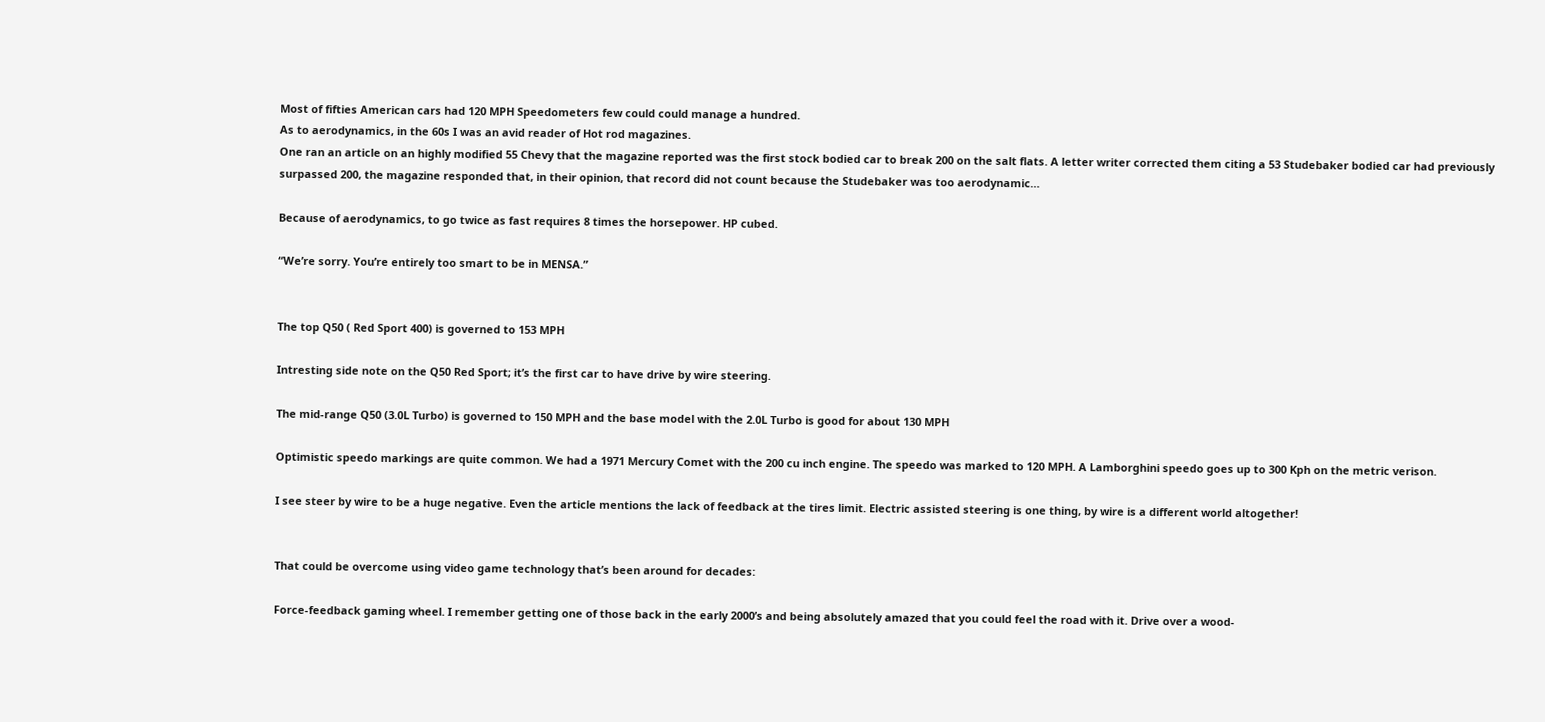Most of fifties American cars had 120 MPH Speedometers few could could manage a hundred.
As to aerodynamics, in the 60s I was an avid reader of Hot rod magazines.
One ran an article on an highly modified 55 Chevy that the magazine reported was the first stock bodied car to break 200 on the salt flats. A letter writer corrected them citing a 53 Studebaker bodied car had previously surpassed 200, the magazine responded that, in their opinion, that record did not count because the Studebaker was too aerodynamic…

Because of aerodynamics, to go twice as fast requires 8 times the horsepower. HP cubed.

“We’re sorry. You’re entirely too smart to be in MENSA.”


The top Q50 ( Red Sport 400) is governed to 153 MPH

Intresting side note on the Q50 Red Sport; it’s the first car to have drive by wire steering.

The mid-range Q50 (3.0L Turbo) is governed to 150 MPH and the base model with the 2.0L Turbo is good for about 130 MPH

Optimistic speedo markings are quite common. We had a 1971 Mercury Comet with the 200 cu inch engine. The speedo was marked to 120 MPH. A Lamborghini speedo goes up to 300 Kph on the metric verison.

I see steer by wire to be a huge negative. Even the article mentions the lack of feedback at the tires limit. Electric assisted steering is one thing, by wire is a different world altogether!


That could be overcome using video game technology that’s been around for decades:

Force-feedback gaming wheel. I remember getting one of those back in the early 2000’s and being absolutely amazed that you could feel the road with it. Drive over a wood-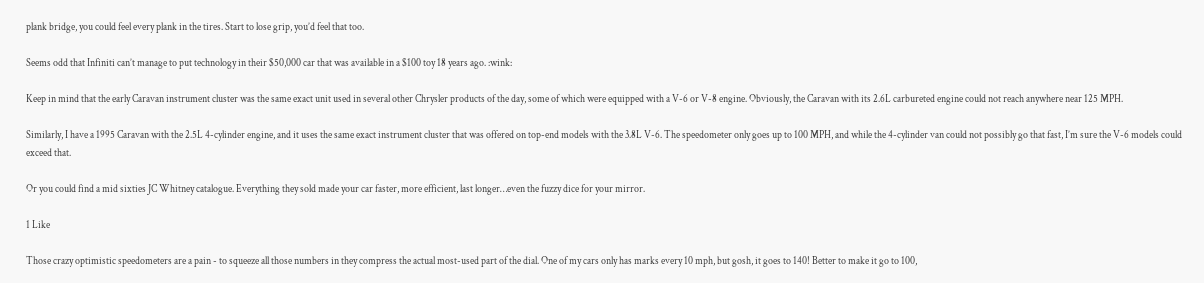plank bridge, you could feel every plank in the tires. Start to lose grip, you’d feel that too.

Seems odd that Infiniti can’t manage to put technology in their $50,000 car that was available in a $100 toy 18 years ago. :wink:

Keep in mind that the early Caravan instrument cluster was the same exact unit used in several other Chrysler products of the day, some of which were equipped with a V-6 or V-8 engine. Obviously, the Caravan with its 2.6L carbureted engine could not reach anywhere near 125 MPH.

Similarly, I have a 1995 Caravan with the 2.5L 4-cylinder engine, and it uses the same exact instrument cluster that was offered on top-end models with the 3.8L V-6. The speedometer only goes up to 100 MPH, and while the 4-cylinder van could not possibly go that fast, I’m sure the V-6 models could exceed that.

Or you could find a mid sixties JC Whitney catalogue. Everything they sold made your car faster, more efficient, last longer…even the fuzzy dice for your mirror.

1 Like

Those crazy optimistic speedometers are a pain - to squeeze all those numbers in they compress the actual most-used part of the dial. One of my cars only has marks every 10 mph, but gosh, it goes to 140! Better to make it go to 100,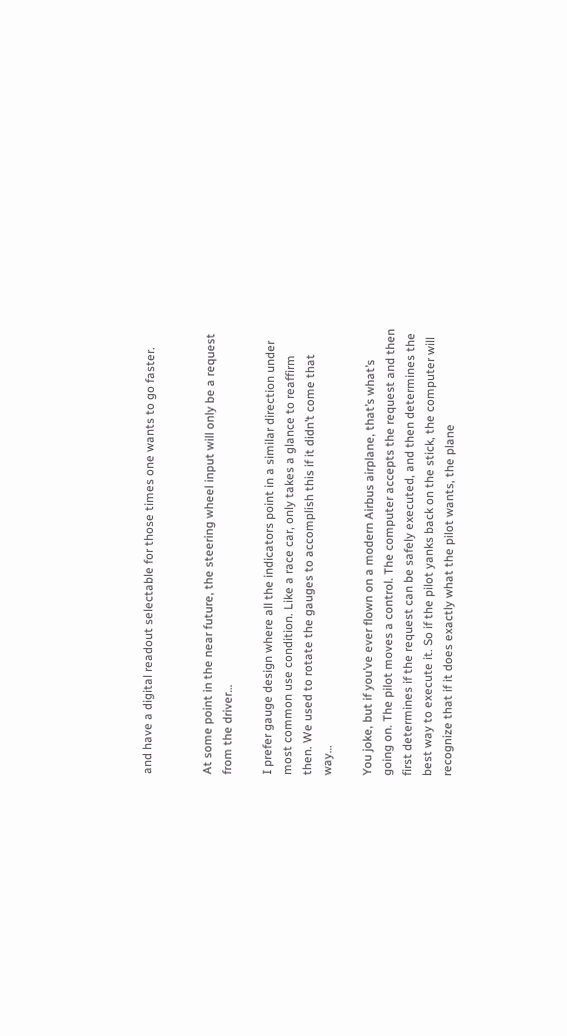and have a digital readout selectable for those times one wants to go faster.


At some point in the near future, the steering wheel input will only be a request from the driver…

I prefer gauge design where all the indicators point in a similar direction under most common use condition. Like a race car, only takes a glance to reaffirm then. We used to rotate the gauges to accomplish this if it didn’t come that way…

You joke, but if you’ve ever flown on a modern Airbus airplane, that’s what’s going on. The pilot moves a control. The computer accepts the request and then first determines if the request can be safely executed, and then determines the best way to execute it. So if the pilot yanks back on the stick, the computer will recognize that if it does exactly what the pilot wants, the plane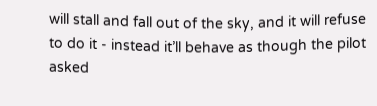will stall and fall out of the sky, and it will refuse to do it - instead it’ll behave as though the pilot asked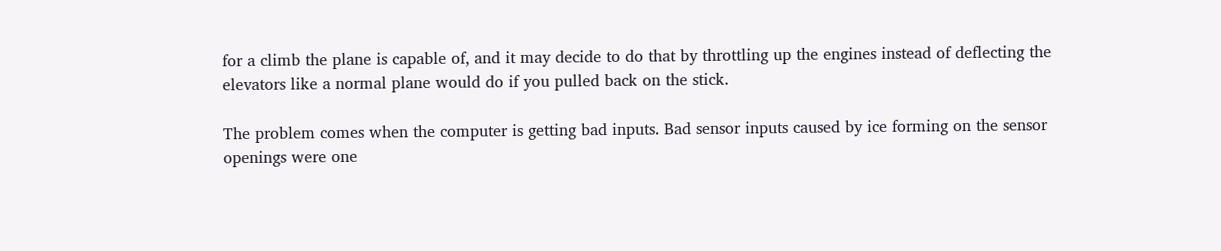for a climb the plane is capable of, and it may decide to do that by throttling up the engines instead of deflecting the elevators like a normal plane would do if you pulled back on the stick.

The problem comes when the computer is getting bad inputs. Bad sensor inputs caused by ice forming on the sensor openings were one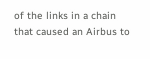of the links in a chain that caused an Airbus to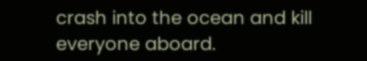crash into the ocean and kill everyone aboard.